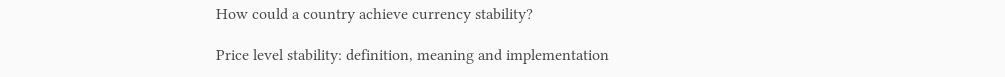How could a country achieve currency stability?

Price level stability: definition, meaning and implementation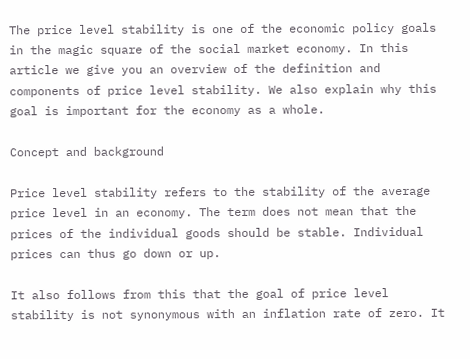The price level stability is one of the economic policy goals in the magic square of the social market economy. In this article we give you an overview of the definition and components of price level stability. We also explain why this goal is important for the economy as a whole.

Concept and background

Price level stability refers to the stability of the average price level in an economy. The term does not mean that the prices of the individual goods should be stable. Individual prices can thus go down or up.

It also follows from this that the goal of price level stability is not synonymous with an inflation rate of zero. It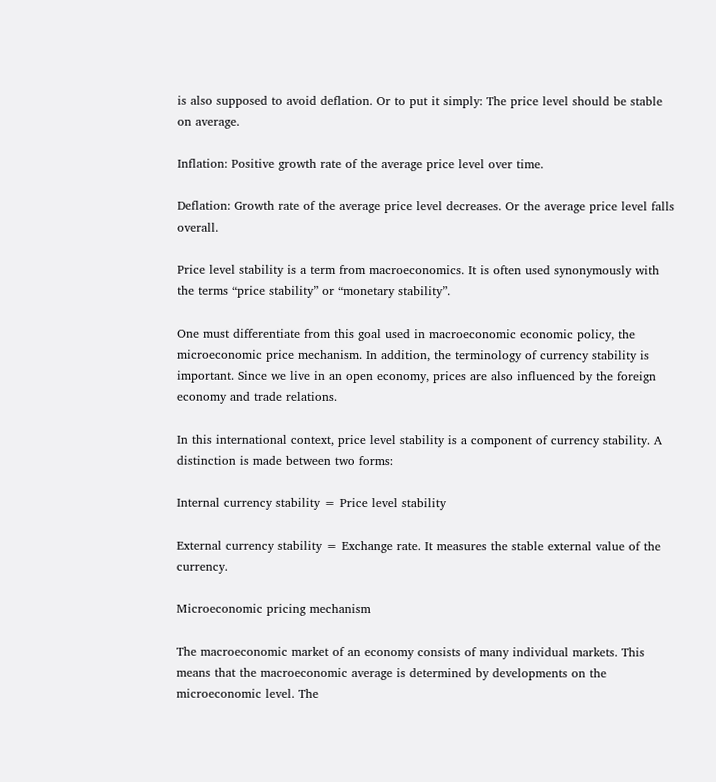is also supposed to avoid deflation. Or to put it simply: The price level should be stable on average.

Inflation: Positive growth rate of the average price level over time.

Deflation: Growth rate of the average price level decreases. Or the average price level falls overall.

Price level stability is a term from macroeconomics. It is often used synonymously with the terms “price stability” or “monetary stability”.

One must differentiate from this goal used in macroeconomic economic policy, the microeconomic price mechanism. In addition, the terminology of currency stability is important. Since we live in an open economy, prices are also influenced by the foreign economy and trade relations.

In this international context, price level stability is a component of currency stability. A distinction is made between two forms:

Internal currency stability = Price level stability

External currency stability = Exchange rate. It measures the stable external value of the currency.

Microeconomic pricing mechanism

The macroeconomic market of an economy consists of many individual markets. This means that the macroeconomic average is determined by developments on the microeconomic level. The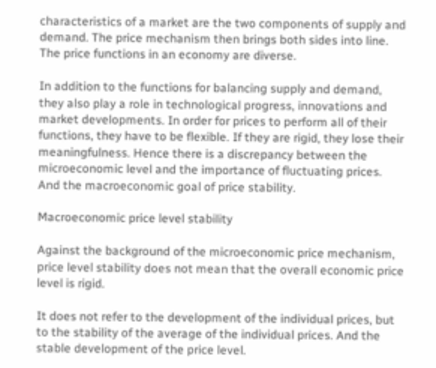characteristics of a market are the two components of supply and demand. The price mechanism then brings both sides into line. The price functions in an economy are diverse.

In addition to the functions for balancing supply and demand, they also play a role in technological progress, innovations and market developments. In order for prices to perform all of their functions, they have to be flexible. If they are rigid, they lose their meaningfulness. Hence there is a discrepancy between the microeconomic level and the importance of fluctuating prices. And the macroeconomic goal of price stability.

Macroeconomic price level stability

Against the background of the microeconomic price mechanism, price level stability does not mean that the overall economic price level is rigid.

It does not refer to the development of the individual prices, but to the stability of the average of the individual prices. And the stable development of the price level.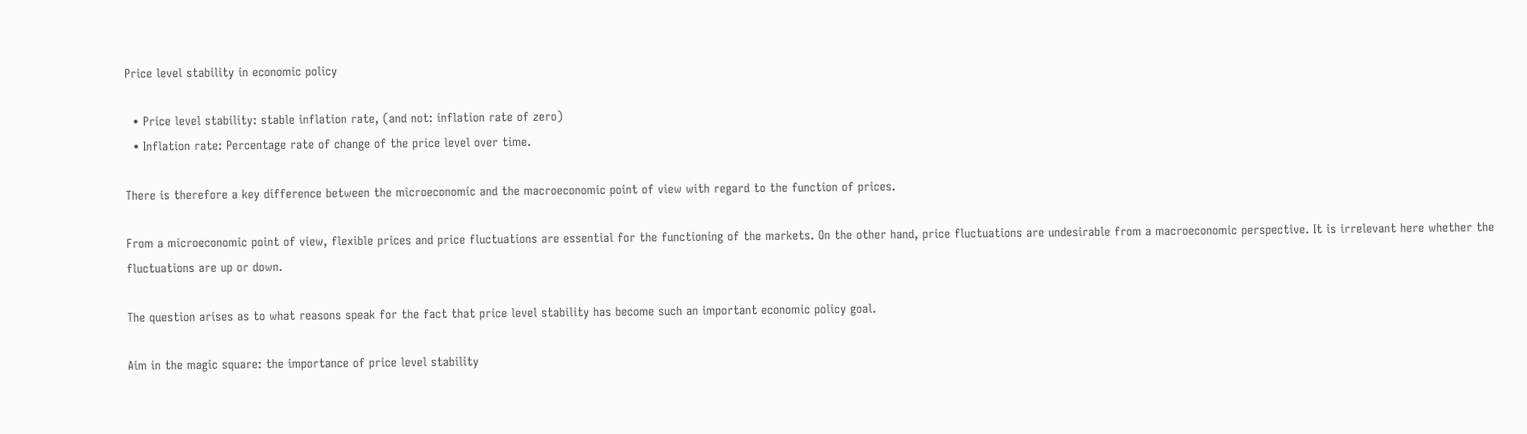Price level stability in economic policy

  • Price level stability: stable inflation rate, (and not: inflation rate of zero)
  • Inflation rate: Percentage rate of change of the price level over time.

There is therefore a key difference between the microeconomic and the macroeconomic point of view with regard to the function of prices.

From a microeconomic point of view, flexible prices and price fluctuations are essential for the functioning of the markets. On the other hand, price fluctuations are undesirable from a macroeconomic perspective. It is irrelevant here whether the fluctuations are up or down.

The question arises as to what reasons speak for the fact that price level stability has become such an important economic policy goal.

Aim in the magic square: the importance of price level stability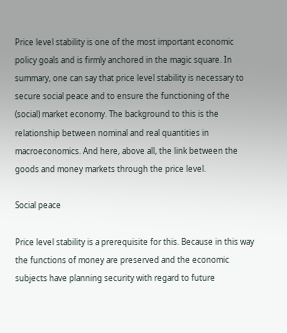Price level stability is one of the most important economic policy goals and is firmly anchored in the magic square. In summary, one can say that price level stability is necessary to secure social peace and to ensure the functioning of the (social) market economy. The background to this is the relationship between nominal and real quantities in macroeconomics. And here, above all, the link between the goods and money markets through the price level.

Social peace

Price level stability is a prerequisite for this. Because in this way the functions of money are preserved and the economic subjects have planning security with regard to future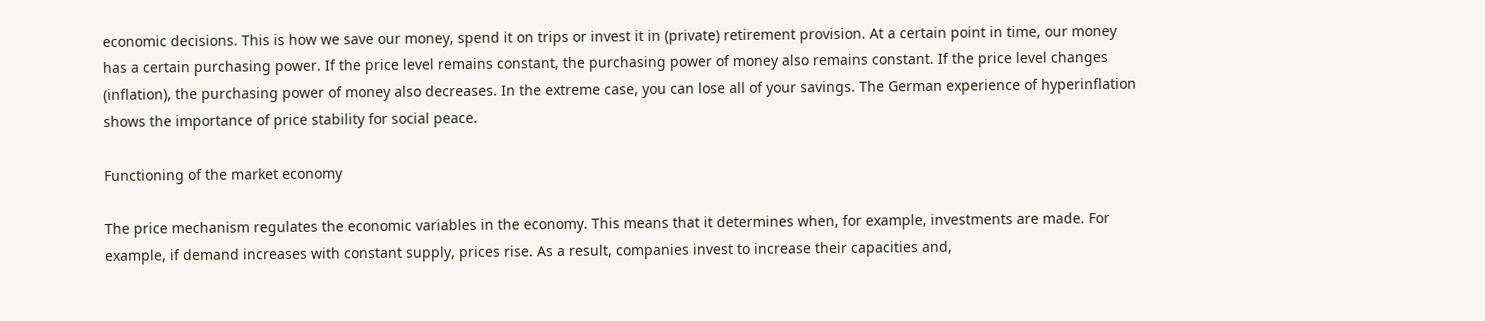economic decisions. This is how we save our money, spend it on trips or invest it in (private) retirement provision. At a certain point in time, our money has a certain purchasing power. If the price level remains constant, the purchasing power of money also remains constant. If the price level changes (inflation), the purchasing power of money also decreases. In the extreme case, you can lose all of your savings. The German experience of hyperinflation shows the importance of price stability for social peace.

Functioning of the market economy

The price mechanism regulates the economic variables in the economy. This means that it determines when, for example, investments are made. For example, if demand increases with constant supply, prices rise. As a result, companies invest to increase their capacities and,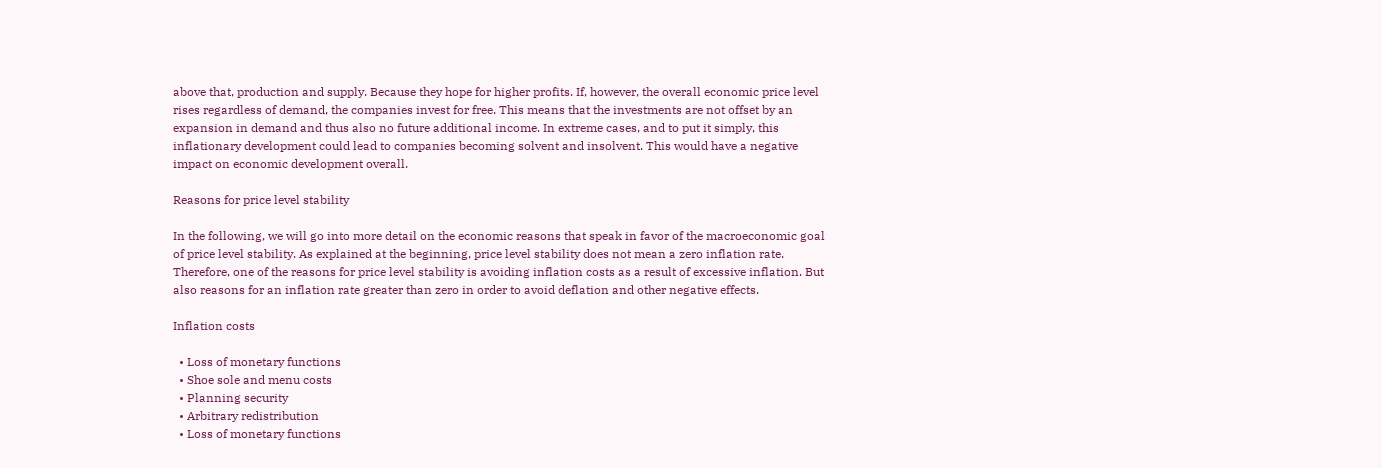above that, production and supply. Because they hope for higher profits. If, however, the overall economic price level rises regardless of demand, the companies invest for free. This means that the investments are not offset by an expansion in demand and thus also no future additional income. In extreme cases, and to put it simply, this inflationary development could lead to companies becoming solvent and insolvent. This would have a negative impact on economic development overall.

Reasons for price level stability

In the following, we will go into more detail on the economic reasons that speak in favor of the macroeconomic goal of price level stability. As explained at the beginning, price level stability does not mean a zero inflation rate. Therefore, one of the reasons for price level stability is avoiding inflation costs as a result of excessive inflation. But also reasons for an inflation rate greater than zero in order to avoid deflation and other negative effects.

Inflation costs

  • Loss of monetary functions
  • Shoe sole and menu costs
  • Planning security
  • Arbitrary redistribution
  • Loss of monetary functions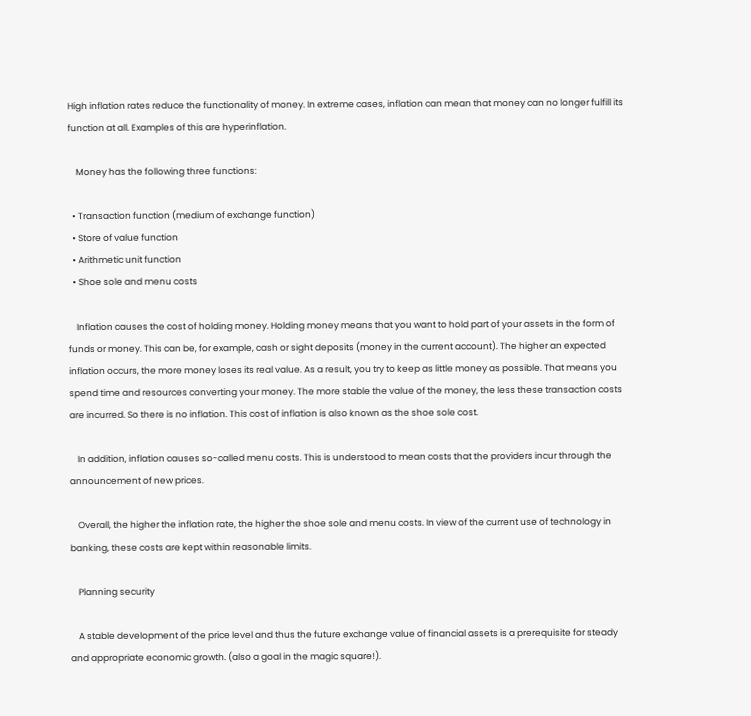High inflation rates reduce the functionality of money. In extreme cases, inflation can mean that money can no longer fulfill its function at all. Examples of this are hyperinflation.

    Money has the following three functions:

  • Transaction function (medium of exchange function)
  • Store of value function
  • Arithmetic unit function
  • Shoe sole and menu costs

    Inflation causes the cost of holding money. Holding money means that you want to hold part of your assets in the form of funds or money. This can be, for example, cash or sight deposits (money in the current account). The higher an expected inflation occurs, the more money loses its real value. As a result, you try to keep as little money as possible. That means you spend time and resources converting your money. The more stable the value of the money, the less these transaction costs are incurred. So there is no inflation. This cost of inflation is also known as the shoe sole cost.

    In addition, inflation causes so-called menu costs. This is understood to mean costs that the providers incur through the announcement of new prices.

    Overall, the higher the inflation rate, the higher the shoe sole and menu costs. In view of the current use of technology in banking, these costs are kept within reasonable limits.

    Planning security

    A stable development of the price level and thus the future exchange value of financial assets is a prerequisite for steady and appropriate economic growth. (also a goal in the magic square!).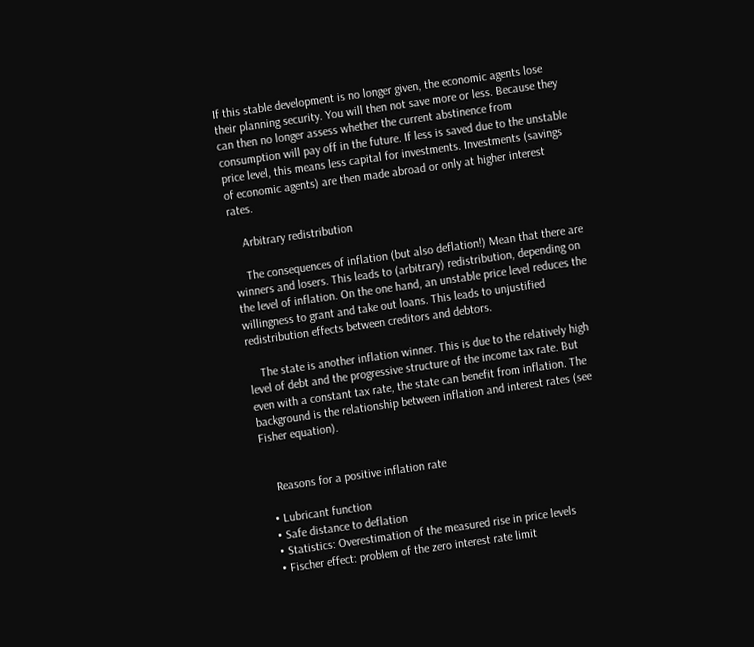If this stable development is no longer given, the economic agents lose their planning security. You will then not save more or less. Because they can then no longer assess whether the current abstinence from consumption will pay off in the future. If less is saved due to the unstable price level, this means less capital for investments. Investments (savings of economic agents) are then made abroad or only at higher interest rates.

    Arbitrary redistribution

    The consequences of inflation (but also deflation!) Mean that there are winners and losers. This leads to (arbitrary) redistribution, depending on the level of inflation. On the one hand, an unstable price level reduces the willingness to grant and take out loans. This leads to unjustified redistribution effects between creditors and debtors.

    The state is another inflation winner. This is due to the relatively high level of debt and the progressive structure of the income tax rate. But even with a constant tax rate, the state can benefit from inflation. The background is the relationship between inflation and interest rates (see Fisher equation).


    Reasons for a positive inflation rate

  • Lubricant function
  • Safe distance to deflation
  • Statistics: Overestimation of the measured rise in price levels
  • Fischer effect: problem of the zero interest rate limit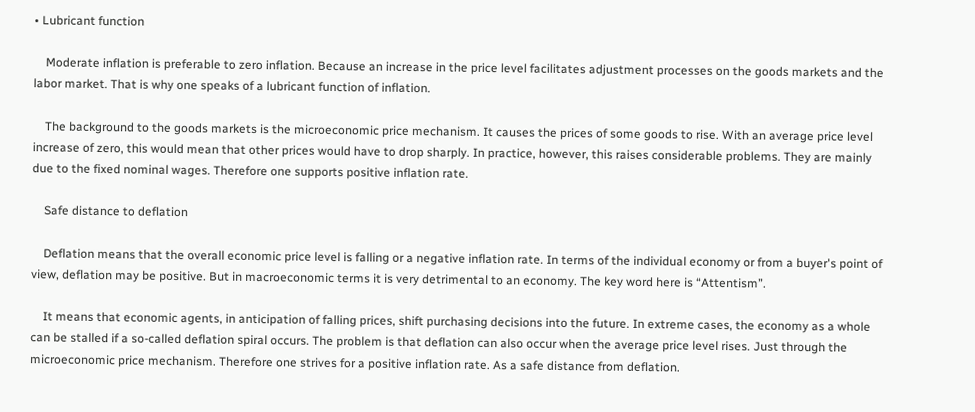• Lubricant function

    Moderate inflation is preferable to zero inflation. Because an increase in the price level facilitates adjustment processes on the goods markets and the labor market. That is why one speaks of a lubricant function of inflation.

    The background to the goods markets is the microeconomic price mechanism. It causes the prices of some goods to rise. With an average price level increase of zero, this would mean that other prices would have to drop sharply. In practice, however, this raises considerable problems. They are mainly due to the fixed nominal wages. Therefore one supports positive inflation rate.

    Safe distance to deflation

    Deflation means that the overall economic price level is falling or a negative inflation rate. In terms of the individual economy or from a buyer's point of view, deflation may be positive. But in macroeconomic terms it is very detrimental to an economy. The key word here is “Attentism”.

    It means that economic agents, in anticipation of falling prices, shift purchasing decisions into the future. In extreme cases, the economy as a whole can be stalled if a so-called deflation spiral occurs. The problem is that deflation can also occur when the average price level rises. Just through the microeconomic price mechanism. Therefore one strives for a positive inflation rate. As a safe distance from deflation.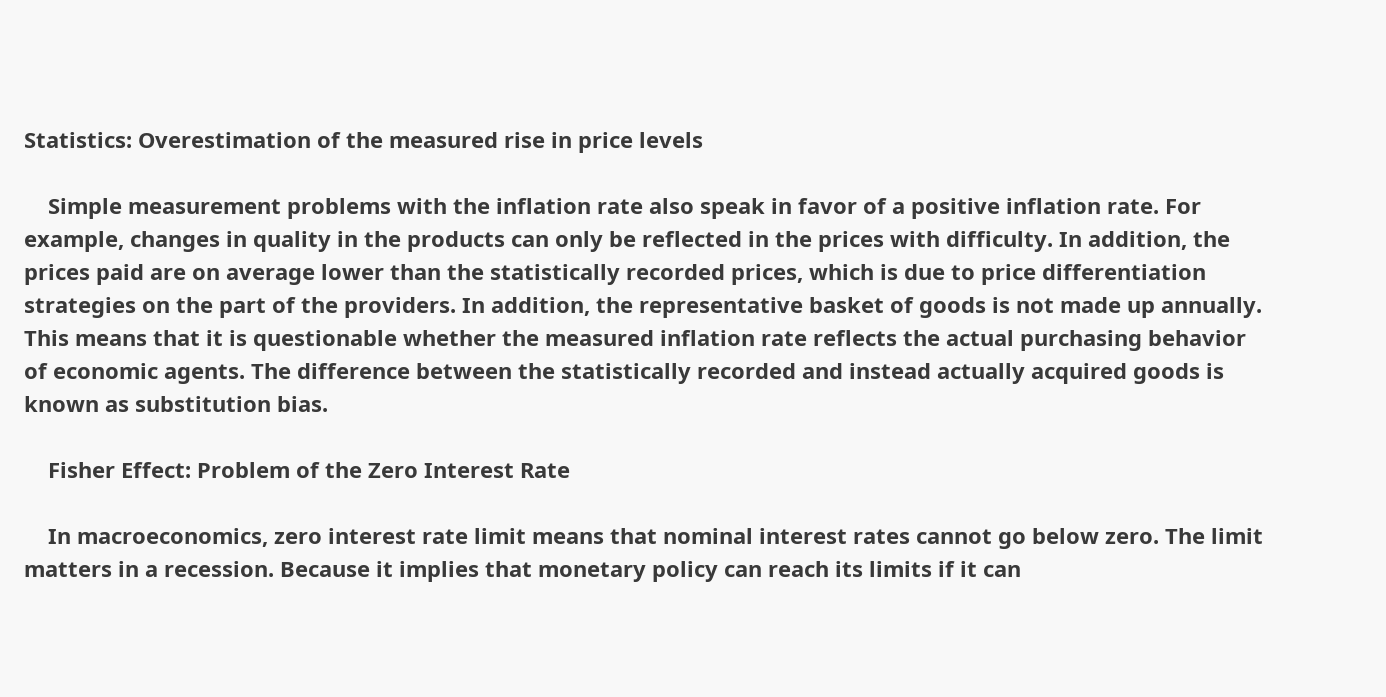Statistics: Overestimation of the measured rise in price levels

    Simple measurement problems with the inflation rate also speak in favor of a positive inflation rate. For example, changes in quality in the products can only be reflected in the prices with difficulty. In addition, the prices paid are on average lower than the statistically recorded prices, which is due to price differentiation strategies on the part of the providers. In addition, the representative basket of goods is not made up annually. This means that it is questionable whether the measured inflation rate reflects the actual purchasing behavior of economic agents. The difference between the statistically recorded and instead actually acquired goods is known as substitution bias.

    Fisher Effect: Problem of the Zero Interest Rate

    In macroeconomics, zero interest rate limit means that nominal interest rates cannot go below zero. The limit matters in a recession. Because it implies that monetary policy can reach its limits if it can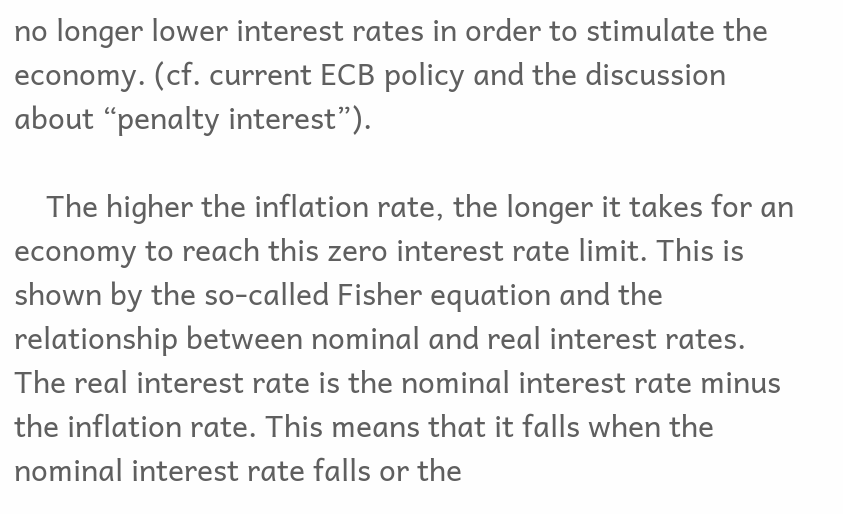no longer lower interest rates in order to stimulate the economy. (cf. current ECB policy and the discussion about “penalty interest”).

    The higher the inflation rate, the longer it takes for an economy to reach this zero interest rate limit. This is shown by the so-called Fisher equation and the relationship between nominal and real interest rates. The real interest rate is the nominal interest rate minus the inflation rate. This means that it falls when the nominal interest rate falls or the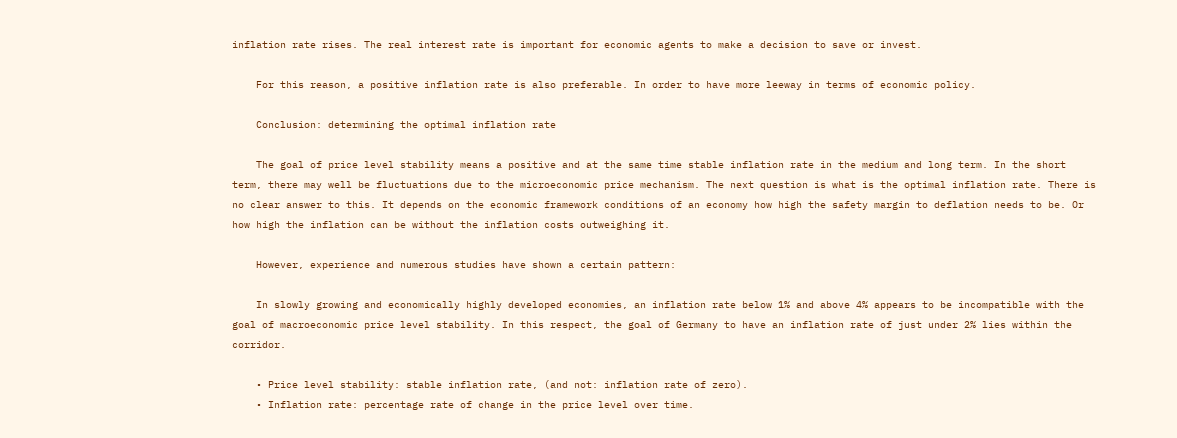inflation rate rises. The real interest rate is important for economic agents to make a decision to save or invest.

    For this reason, a positive inflation rate is also preferable. In order to have more leeway in terms of economic policy.

    Conclusion: determining the optimal inflation rate

    The goal of price level stability means a positive and at the same time stable inflation rate in the medium and long term. In the short term, there may well be fluctuations due to the microeconomic price mechanism. The next question is what is the optimal inflation rate. There is no clear answer to this. It depends on the economic framework conditions of an economy how high the safety margin to deflation needs to be. Or how high the inflation can be without the inflation costs outweighing it.

    However, experience and numerous studies have shown a certain pattern:

    In slowly growing and economically highly developed economies, an inflation rate below 1% and above 4% appears to be incompatible with the goal of macroeconomic price level stability. In this respect, the goal of Germany to have an inflation rate of just under 2% lies within the corridor.

    • Price level stability: stable inflation rate, (and not: inflation rate of zero).
    • Inflation rate: percentage rate of change in the price level over time.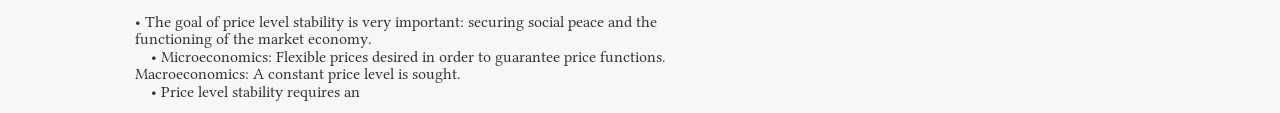• The goal of price level stability is very important: securing social peace and the functioning of the market economy.
    • Microeconomics: Flexible prices desired in order to guarantee price functions. Macroeconomics: A constant price level is sought.
    • Price level stability requires an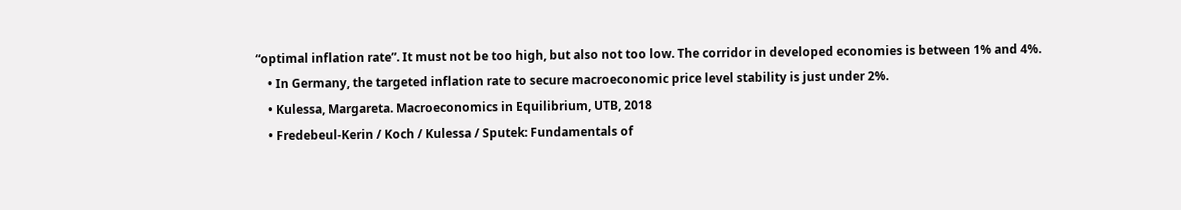“optimal inflation rate”. It must not be too high, but also not too low. The corridor in developed economies is between 1% and 4%.
    • In Germany, the targeted inflation rate to secure macroeconomic price level stability is just under 2%.
    • Kulessa, Margareta. Macroeconomics in Equilibrium, UTB, 2018
    • Fredebeul-Kerin / Koch / Kulessa / Sputek: Fundamentals of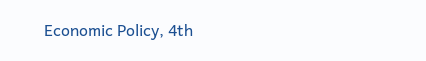Economic Policy, 4th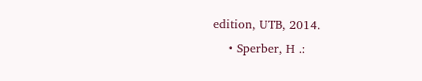edition, UTB, 2014.
    • Sperber, H .: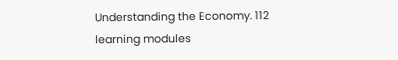Understanding the Economy. 112 learning modules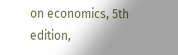on economics, 5th edition,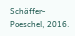Schäffer-Poeschel, 2016.